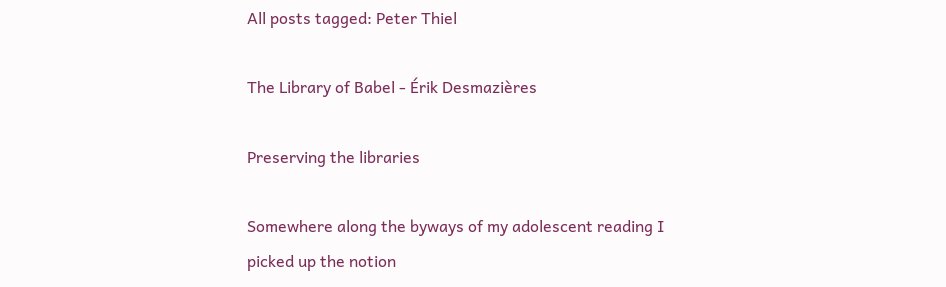All posts tagged: Peter Thiel

The Library of Babel - Érik Desmazières

Preserving the libraries

Somewhere along the byways of my adolescent reading I picked up the notion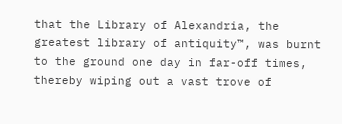that the Library of Alexandria, the greatest library of antiquity™, was burnt to the ground one day in far-off times, thereby wiping out a vast trove of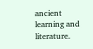ancient learning and literature.